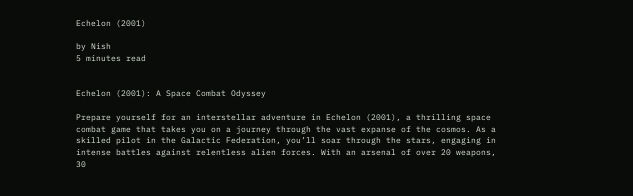Echelon (2001)

by Nish
5 minutes read


Echelon (2001): A Space Combat Odyssey

Prepare yourself for an interstellar adventure in Echelon (2001), a thrilling space combat game that takes you on a journey through the vast expanse of the cosmos. As a skilled pilot in the Galactic Federation, you’ll soar through the stars, engaging in intense battles against relentless alien forces. With an arsenal of over 20 weapons, 30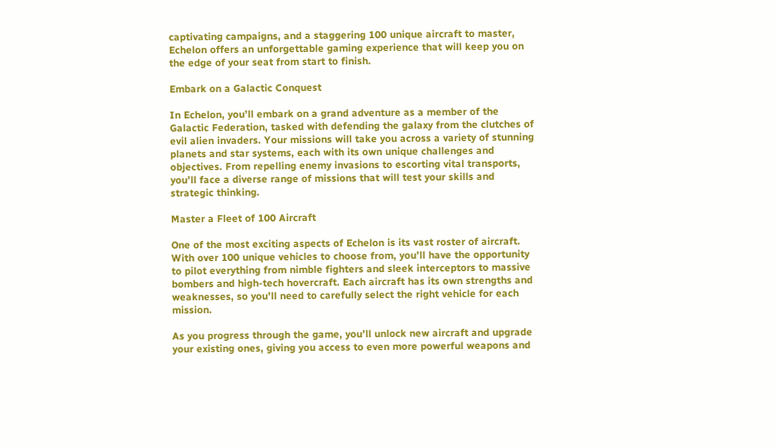captivating campaigns, and a staggering 100 unique aircraft to master, Echelon offers an unforgettable gaming experience that will keep you on the edge of your seat from start to finish.

Embark on a Galactic Conquest

In Echelon, you’ll embark on a grand adventure as a member of the Galactic Federation, tasked with defending the galaxy from the clutches of evil alien invaders. Your missions will take you across a variety of stunning planets and star systems, each with its own unique challenges and objectives. From repelling enemy invasions to escorting vital transports, you’ll face a diverse range of missions that will test your skills and strategic thinking.

Master a Fleet of 100 Aircraft

One of the most exciting aspects of Echelon is its vast roster of aircraft. With over 100 unique vehicles to choose from, you’ll have the opportunity to pilot everything from nimble fighters and sleek interceptors to massive bombers and high-tech hovercraft. Each aircraft has its own strengths and weaknesses, so you’ll need to carefully select the right vehicle for each mission.

As you progress through the game, you’ll unlock new aircraft and upgrade your existing ones, giving you access to even more powerful weapons and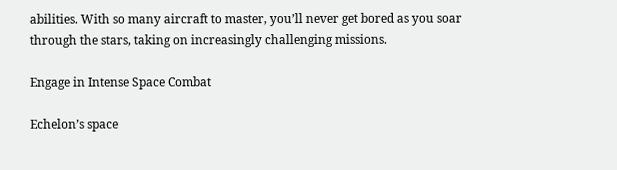abilities. With so many aircraft to master, you’ll never get bored as you soar through the stars, taking on increasingly challenging missions.

Engage in Intense Space Combat

Echelon’s space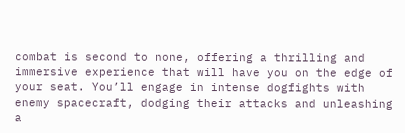combat is second to none, offering a thrilling and immersive experience that will have you on the edge of your seat. You’ll engage in intense dogfights with enemy spacecraft, dodging their attacks and unleashing a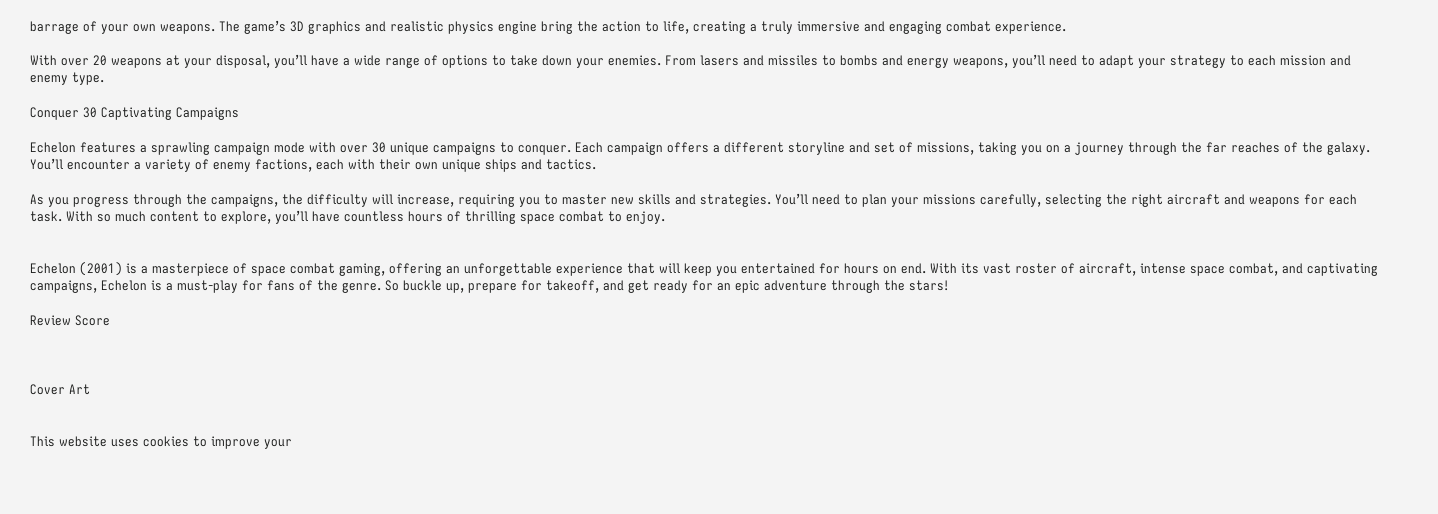barrage of your own weapons. The game’s 3D graphics and realistic physics engine bring the action to life, creating a truly immersive and engaging combat experience.

With over 20 weapons at your disposal, you’ll have a wide range of options to take down your enemies. From lasers and missiles to bombs and energy weapons, you’ll need to adapt your strategy to each mission and enemy type.

Conquer 30 Captivating Campaigns

Echelon features a sprawling campaign mode with over 30 unique campaigns to conquer. Each campaign offers a different storyline and set of missions, taking you on a journey through the far reaches of the galaxy. You’ll encounter a variety of enemy factions, each with their own unique ships and tactics.

As you progress through the campaigns, the difficulty will increase, requiring you to master new skills and strategies. You’ll need to plan your missions carefully, selecting the right aircraft and weapons for each task. With so much content to explore, you’ll have countless hours of thrilling space combat to enjoy.


Echelon (2001) is a masterpiece of space combat gaming, offering an unforgettable experience that will keep you entertained for hours on end. With its vast roster of aircraft, intense space combat, and captivating campaigns, Echelon is a must-play for fans of the genre. So buckle up, prepare for takeoff, and get ready for an epic adventure through the stars!

Review Score



Cover Art


This website uses cookies to improve your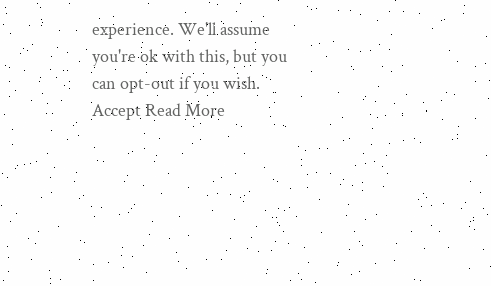experience. We'll assume you're ok with this, but you can opt-out if you wish. Accept Read More